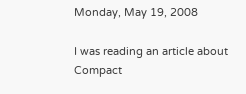Monday, May 19, 2008

I was reading an article about Compact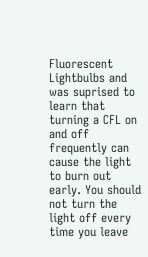Fluorescent Lightbulbs and was suprised to learn that turning a CFL on and off frequently can cause the light to burn out early. You should not turn the light off every time you leave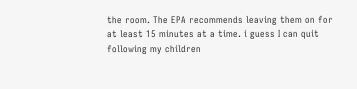the room. The EPA recommends leaving them on for at least 15 minutes at a time. i guess I can quit following my children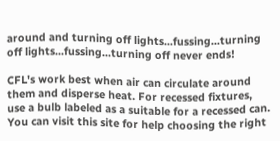around and turning off lights...fussing...turning off lights...fussing...turning off never ends!

CFL's work best when air can circulate around them and disperse heat. For recessed fixtures, use a bulb labeled as a suitable for a recessed can. You can visit this site for help choosing the right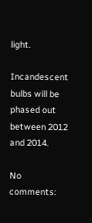light.

Incandescent bulbs will be phased out between 2012 and 2014.

No comments: